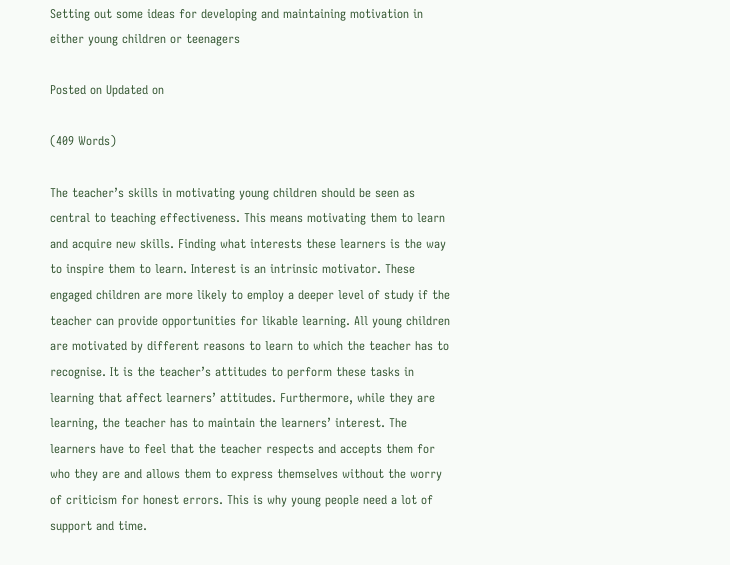Setting out some ideas for developing and maintaining motivation in either young children or teenagers

Posted on Updated on

(409 Words)

The teacher’s skills in motivating young children should be seen as central to teaching effectiveness. This means motivating them to learn and acquire new skills. Finding what interests these learners is the way to inspire them to learn. Interest is an intrinsic motivator. These engaged children are more likely to employ a deeper level of study if the teacher can provide opportunities for likable learning. All young children are motivated by different reasons to learn to which the teacher has to recognise. It is the teacher’s attitudes to perform these tasks in learning that affect learners’ attitudes. Furthermore, while they are learning, the teacher has to maintain the learners’ interest. The learners have to feel that the teacher respects and accepts them for who they are and allows them to express themselves without the worry of criticism for honest errors. This is why young people need a lot of support and time.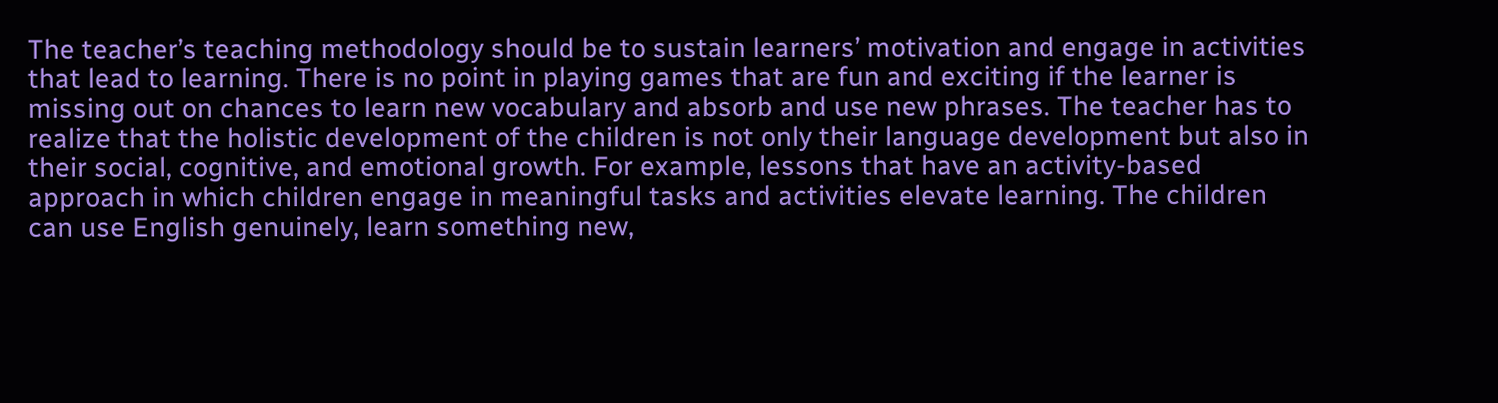The teacher’s teaching methodology should be to sustain learners’ motivation and engage in activities that lead to learning. There is no point in playing games that are fun and exciting if the learner is missing out on chances to learn new vocabulary and absorb and use new phrases. The teacher has to realize that the holistic development of the children is not only their language development but also in their social, cognitive, and emotional growth. For example, lessons that have an activity-based approach in which children engage in meaningful tasks and activities elevate learning. The children can use English genuinely, learn something new,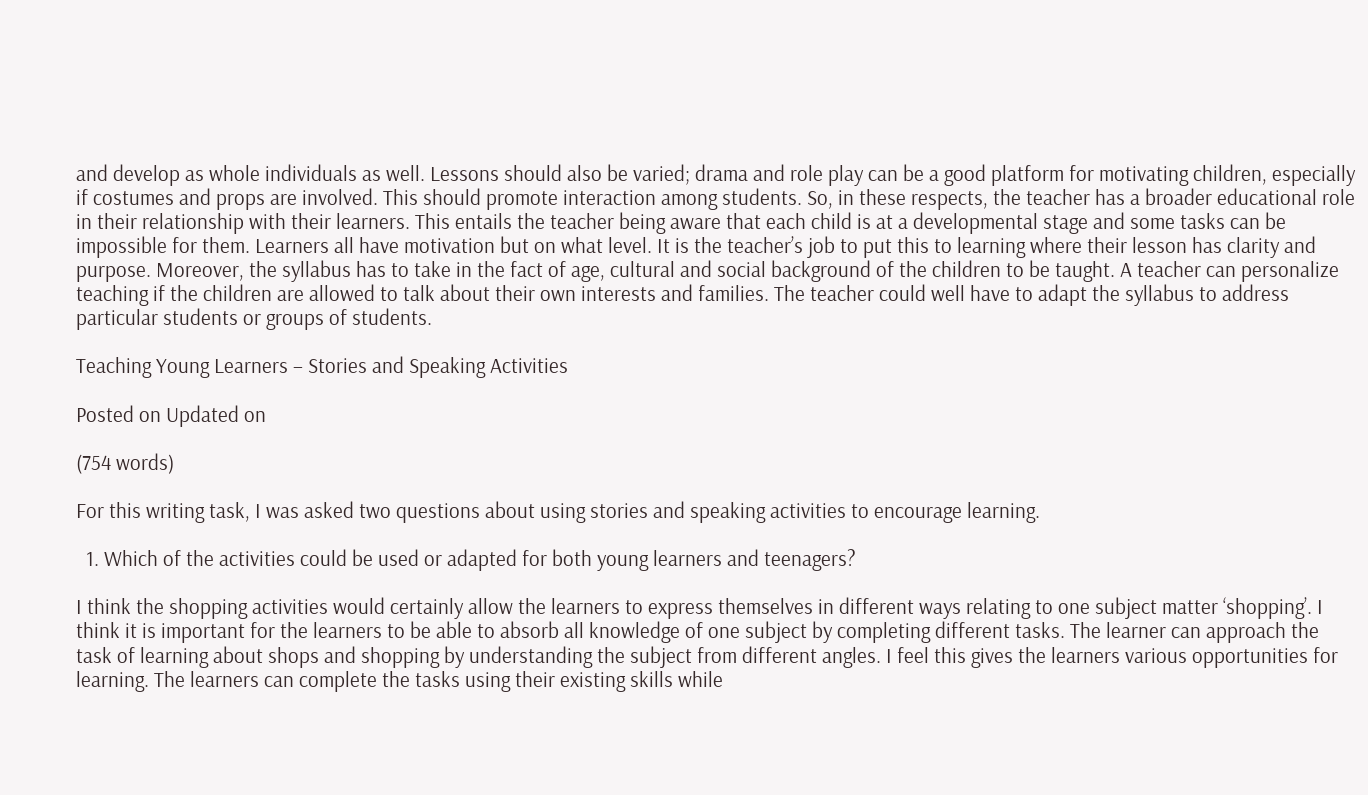and develop as whole individuals as well. Lessons should also be varied; drama and role play can be a good platform for motivating children, especially if costumes and props are involved. This should promote interaction among students. So, in these respects, the teacher has a broader educational role in their relationship with their learners. This entails the teacher being aware that each child is at a developmental stage and some tasks can be impossible for them. Learners all have motivation but on what level. It is the teacher’s job to put this to learning where their lesson has clarity and purpose. Moreover, the syllabus has to take in the fact of age, cultural and social background of the children to be taught. A teacher can personalize teaching if the children are allowed to talk about their own interests and families. The teacher could well have to adapt the syllabus to address particular students or groups of students.

Teaching Young Learners – Stories and Speaking Activities

Posted on Updated on

(754 words)

For this writing task, I was asked two questions about using stories and speaking activities to encourage learning.

  1. Which of the activities could be used or adapted for both young learners and teenagers?

I think the shopping activities would certainly allow the learners to express themselves in different ways relating to one subject matter ‘shopping’. I think it is important for the learners to be able to absorb all knowledge of one subject by completing different tasks. The learner can approach the task of learning about shops and shopping by understanding the subject from different angles. I feel this gives the learners various opportunities for learning. The learners can complete the tasks using their existing skills while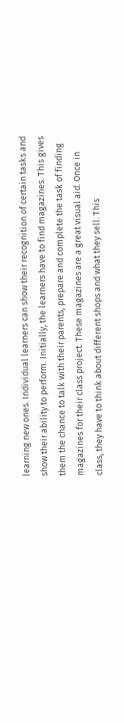learning new ones. Individual learners can show their recognition of certain tasks and show their ability to perform. Initially, the learners have to find magazines. This gives them the chance to talk with their parents, prepare and complete the task of finding magazines for their class project. These magazines are a great visual aid. Once in class, they have to think about different shops and what they sell. This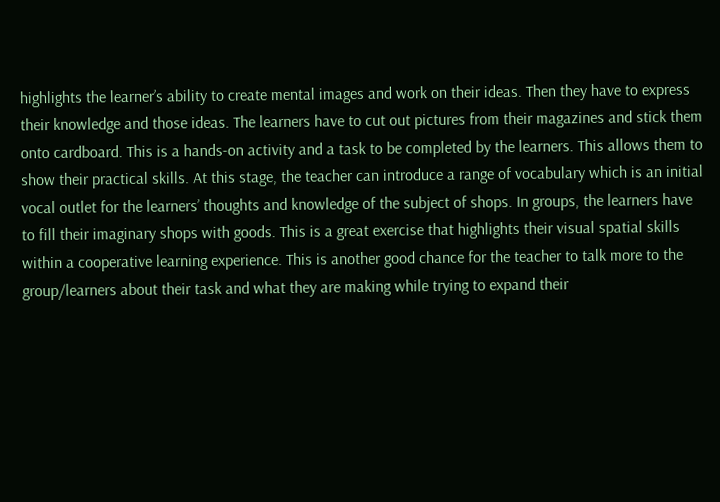highlights the learner’s ability to create mental images and work on their ideas. Then they have to express their knowledge and those ideas. The learners have to cut out pictures from their magazines and stick them onto cardboard. This is a hands-on activity and a task to be completed by the learners. This allows them to show their practical skills. At this stage, the teacher can introduce a range of vocabulary which is an initial vocal outlet for the learners’ thoughts and knowledge of the subject of shops. In groups, the learners have to fill their imaginary shops with goods. This is a great exercise that highlights their visual spatial skills within a cooperative learning experience. This is another good chance for the teacher to talk more to the group/learners about their task and what they are making while trying to expand their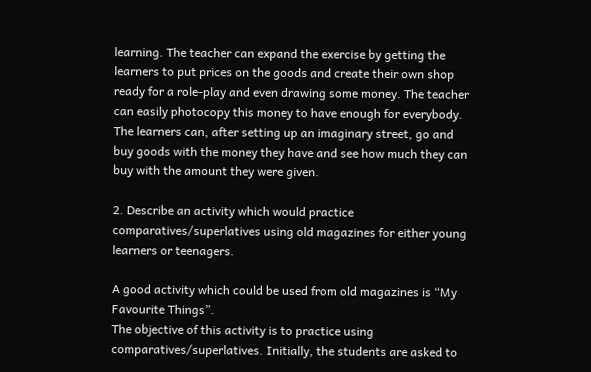learning. The teacher can expand the exercise by getting the learners to put prices on the goods and create their own shop ready for a role-play and even drawing some money. The teacher can easily photocopy this money to have enough for everybody. The learners can, after setting up an imaginary street, go and buy goods with the money they have and see how much they can buy with the amount they were given.

2. Describe an activity which would practice comparatives/superlatives using old magazines for either young learners or teenagers.

A good activity which could be used from old magazines is “My Favourite Things”.
The objective of this activity is to practice using comparatives/superlatives. Initially, the students are asked to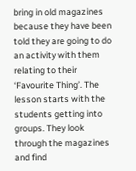bring in old magazines because they have been told they are going to do an activity with them relating to their ‘Favourite Thing’. The lesson starts with the students getting into groups. They look through the magazines and find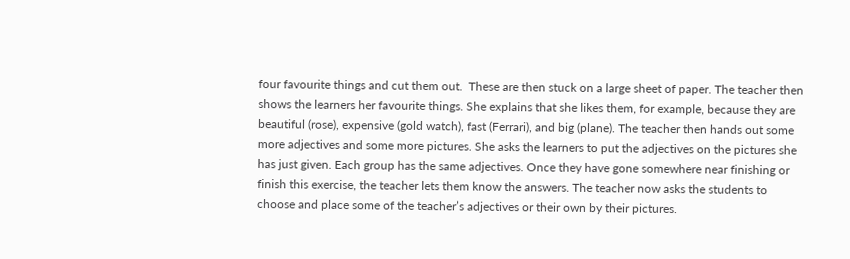four favourite things and cut them out.  These are then stuck on a large sheet of paper. The teacher then shows the learners her favourite things. She explains that she likes them, for example, because they are beautiful (rose), expensive (gold watch), fast (Ferrari), and big (plane). The teacher then hands out some more adjectives and some more pictures. She asks the learners to put the adjectives on the pictures she has just given. Each group has the same adjectives. Once they have gone somewhere near finishing or finish this exercise, the teacher lets them know the answers. The teacher now asks the students to choose and place some of the teacher’s adjectives or their own by their pictures.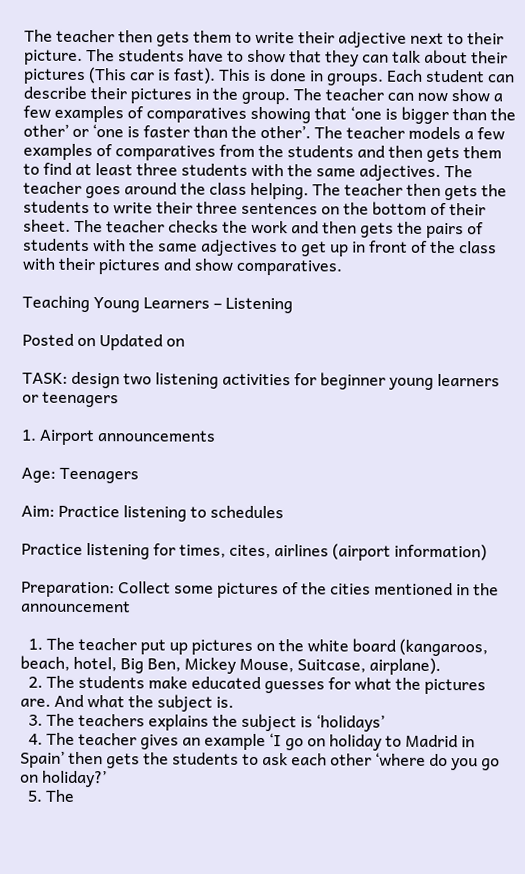The teacher then gets them to write their adjective next to their picture. The students have to show that they can talk about their pictures (This car is fast). This is done in groups. Each student can describe their pictures in the group. The teacher can now show a few examples of comparatives showing that ‘one is bigger than the other’ or ‘one is faster than the other’. The teacher models a few examples of comparatives from the students and then gets them to find at least three students with the same adjectives. The teacher goes around the class helping. The teacher then gets the students to write their three sentences on the bottom of their sheet. The teacher checks the work and then gets the pairs of students with the same adjectives to get up in front of the class with their pictures and show comparatives.

Teaching Young Learners – Listening

Posted on Updated on

TASK: design two listening activities for beginner young learners or teenagers

1. Airport announcements

Age: Teenagers

Aim: Practice listening to schedules

Practice listening for times, cites, airlines (airport information)

Preparation: Collect some pictures of the cities mentioned in the announcement

  1. The teacher put up pictures on the white board (kangaroos, beach, hotel, Big Ben, Mickey Mouse, Suitcase, airplane).
  2. The students make educated guesses for what the pictures are. And what the subject is.
  3. The teachers explains the subject is ‘holidays’
  4. The teacher gives an example ‘I go on holiday to Madrid in Spain’ then gets the students to ask each other ‘where do you go on holiday?’
  5. The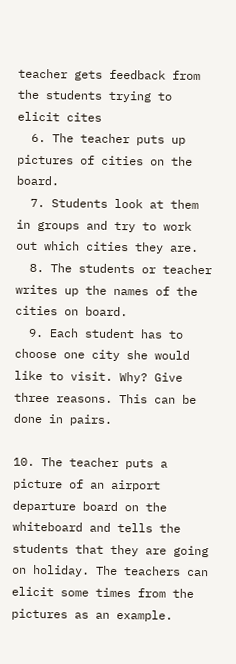teacher gets feedback from the students trying to elicit cites
  6. The teacher puts up pictures of cities on the board.
  7. Students look at them in groups and try to work out which cities they are.
  8. The students or teacher writes up the names of the cities on board.
  9. Each student has to choose one city she would like to visit. Why? Give three reasons. This can be done in pairs.

10. The teacher puts a picture of an airport departure board on the whiteboard and tells the students that they are going on holiday. The teachers can elicit some times from the pictures as an example.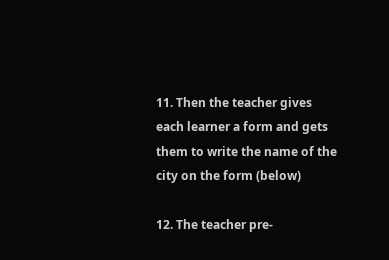11. Then the teacher gives each learner a form and gets them to write the name of the city on the form (below)

12. The teacher pre-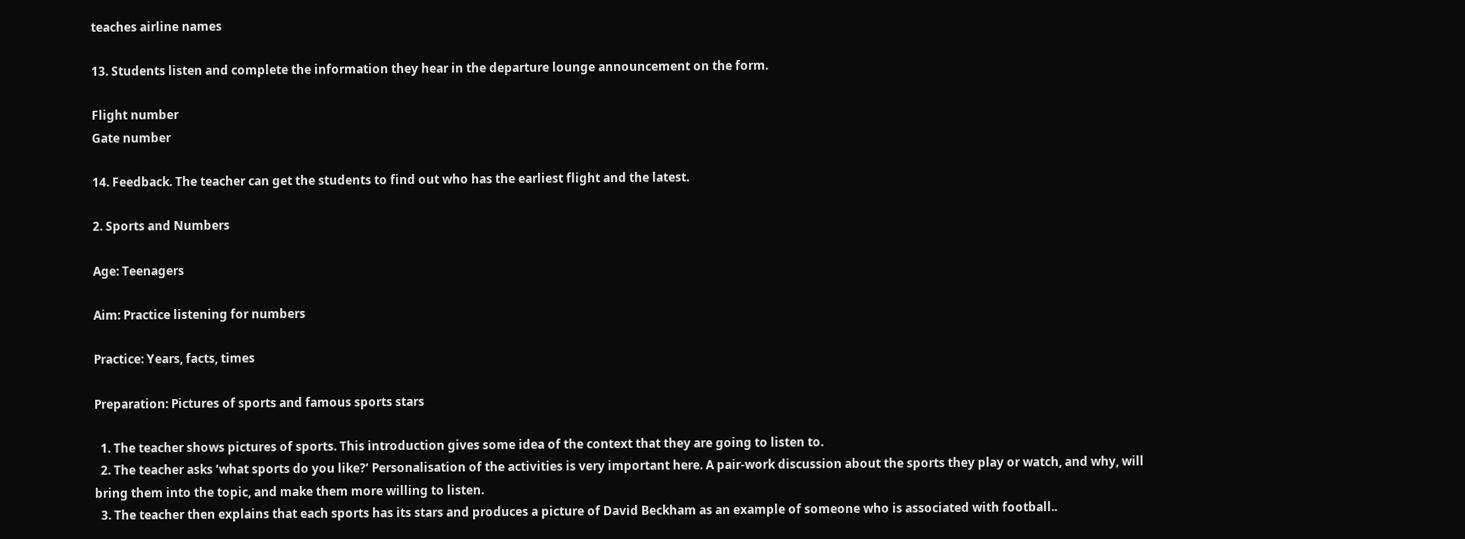teaches airline names

13. Students listen and complete the information they hear in the departure lounge announcement on the form.

Flight number
Gate number

14. Feedback. The teacher can get the students to find out who has the earliest flight and the latest.

2. Sports and Numbers

Age: Teenagers

Aim: Practice listening for numbers

Practice: Years, facts, times

Preparation: Pictures of sports and famous sports stars

  1. The teacher shows pictures of sports. This introduction gives some idea of the context that they are going to listen to.
  2. The teacher asks ‘what sports do you like?’ Personalisation of the activities is very important here. A pair-work discussion about the sports they play or watch, and why, will bring them into the topic, and make them more willing to listen.
  3. The teacher then explains that each sports has its stars and produces a picture of David Beckham as an example of someone who is associated with football..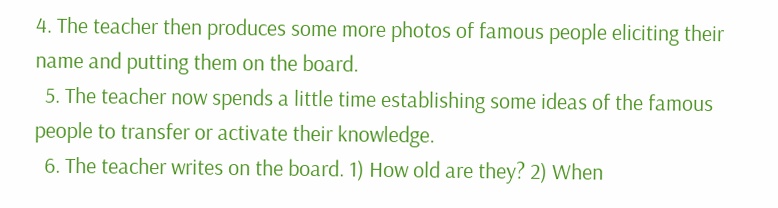4. The teacher then produces some more photos of famous people eliciting their name and putting them on the board.
  5. The teacher now spends a little time establishing some ideas of the famous people to transfer or activate their knowledge.
  6. The teacher writes on the board. 1) How old are they? 2) When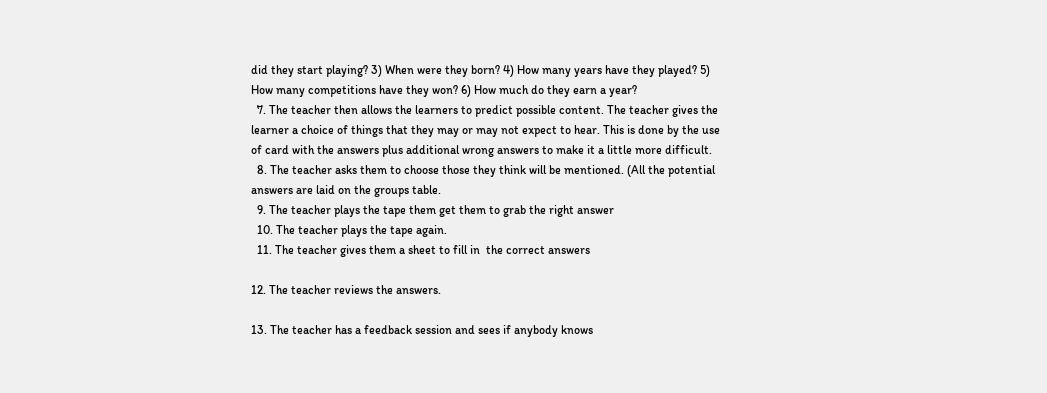did they start playing? 3) When were they born? 4) How many years have they played? 5) How many competitions have they won? 6) How much do they earn a year?
  7. The teacher then allows the learners to predict possible content. The teacher gives the learner a choice of things that they may or may not expect to hear. This is done by the use of card with the answers plus additional wrong answers to make it a little more difficult.
  8. The teacher asks them to choose those they think will be mentioned. (All the potential answers are laid on the groups table.
  9. The teacher plays the tape them get them to grab the right answer
  10. The teacher plays the tape again.
  11. The teacher gives them a sheet to fill in  the correct answers

12. The teacher reviews the answers.

13. The teacher has a feedback session and sees if anybody knows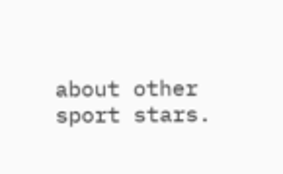about other sport stars.